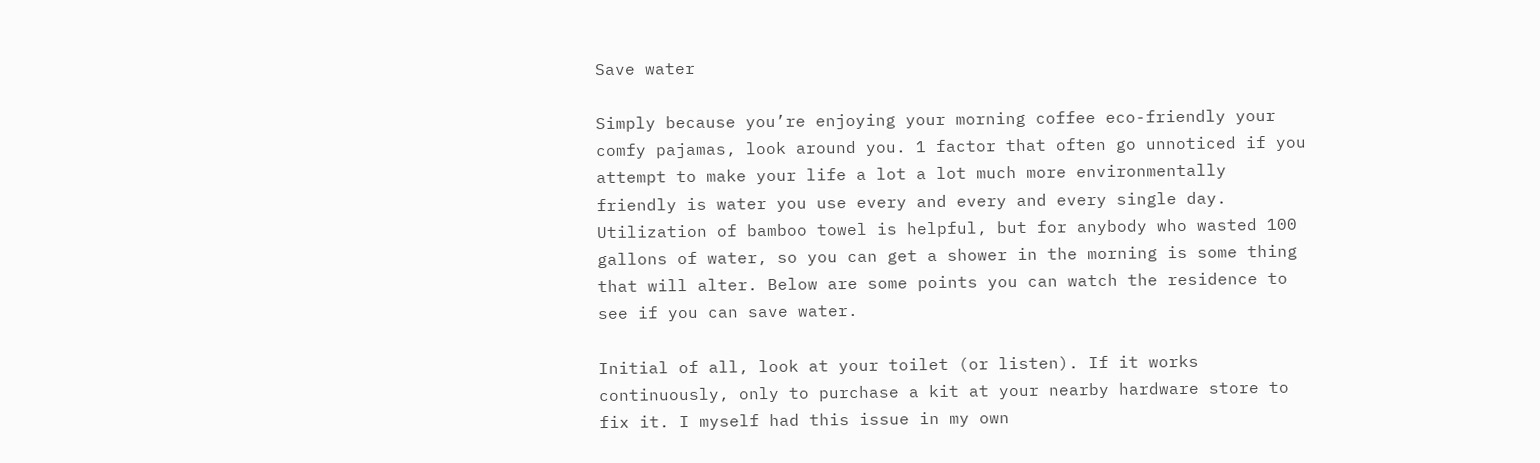Save water

Simply because you’re enjoying your morning coffee eco-friendly your comfy pajamas, look around you. 1 factor that often go unnoticed if you attempt to make your life a lot a lot much more environmentally friendly is water you use every and every and every single day. Utilization of bamboo towel is helpful, but for anybody who wasted 100 gallons of water, so you can get a shower in the morning is some thing that will alter. Below are some points you can watch the residence to see if you can save water.

Initial of all, look at your toilet (or listen). If it works continuously, only to purchase a kit at your nearby hardware store to fix it. I myself had this issue in my own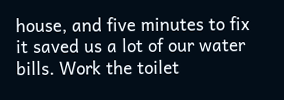house, and five minutes to fix it saved us a lot of our water bills. Work the toilet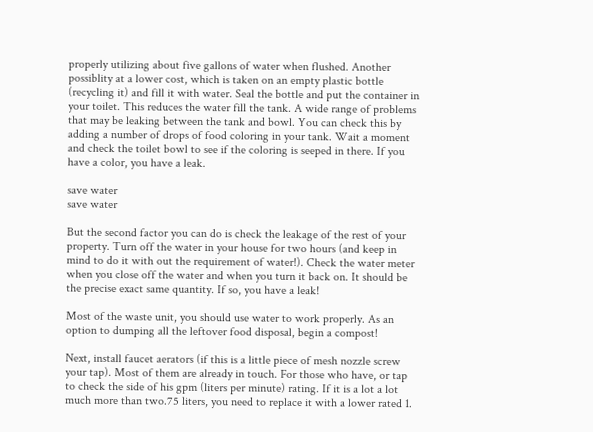properly utilizing about five gallons of water when flushed. Another possiblity at a lower cost, which is taken on an empty plastic bottle (recycling it) and fill it with water. Seal the bottle and put the container in your toilet. This reduces the water fill the tank. A wide range of problems that may be leaking between the tank and bowl. You can check this by adding a number of drops of food coloring in your tank. Wait a moment and check the toilet bowl to see if the coloring is seeped in there. If you have a color, you have a leak.

save water
save water

But the second factor you can do is check the leakage of the rest of your property. Turn off the water in your house for two hours (and keep in mind to do it with out the requirement of water!). Check the water meter when you close off the water and when you turn it back on. It should be the precise exact same quantity. If so, you have a leak!

Most of the waste unit, you should use water to work properly. As an option to dumping all the leftover food disposal, begin a compost!

Next, install faucet aerators (if this is a little piece of mesh nozzle screw your tap). Most of them are already in touch. For those who have, or tap to check the side of his gpm (liters per minute) rating. If it is a lot a lot much more than two.75 liters, you need to replace it with a lower rated 1.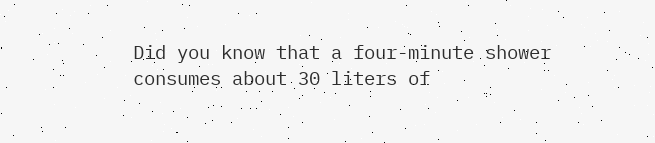Did you know that a four-minute shower consumes about 30 liters of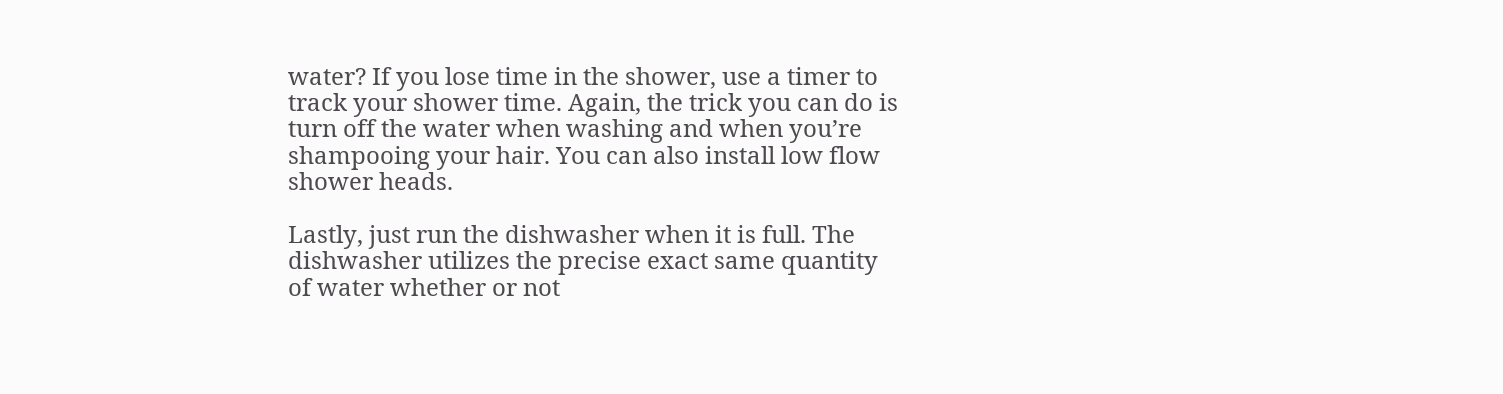water? If you lose time in the shower, use a timer to track your shower time. Again, the trick you can do is turn off the water when washing and when you’re shampooing your hair. You can also install low flow shower heads.

Lastly, just run the dishwasher when it is full. The dishwasher utilizes the precise exact same quantity of water whether or not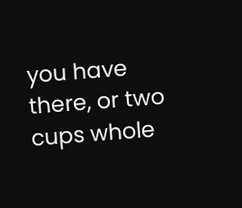you have there, or two cups whole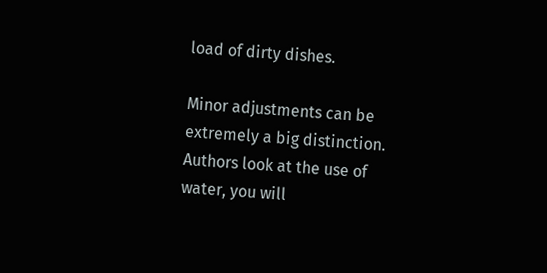load of dirty dishes.

Minor adjustments can be extremely a big distinction. Authors look at the use of water, you will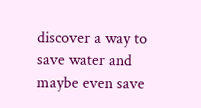discover a way to save water and maybe even save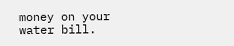money on your water bill.